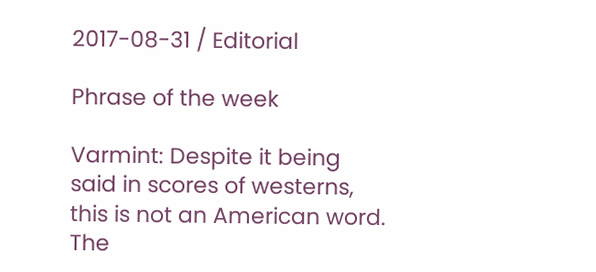2017-08-31 / Editorial

Phrase of the week

Varmint: Despite it being said in scores of westerns, this is not an American word. The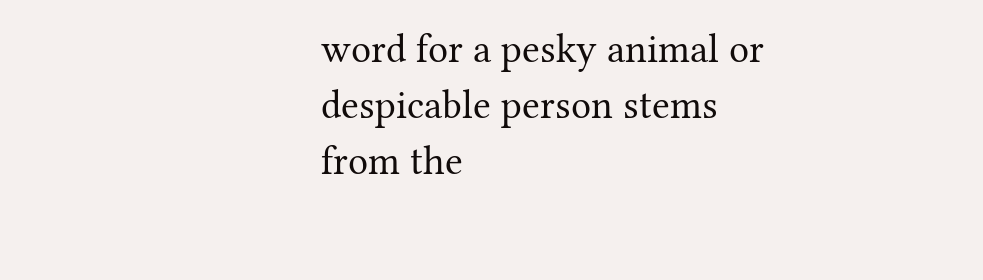word for a pesky animal or despicable person stems from the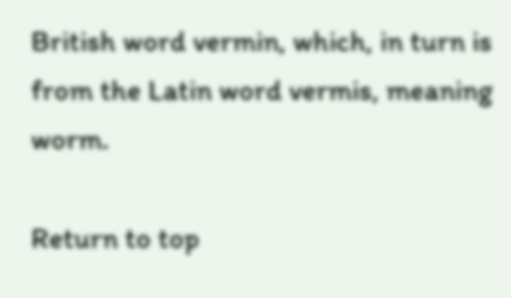British word vermin, which, in turn is from the Latin word vermis, meaning worm.

Return to top